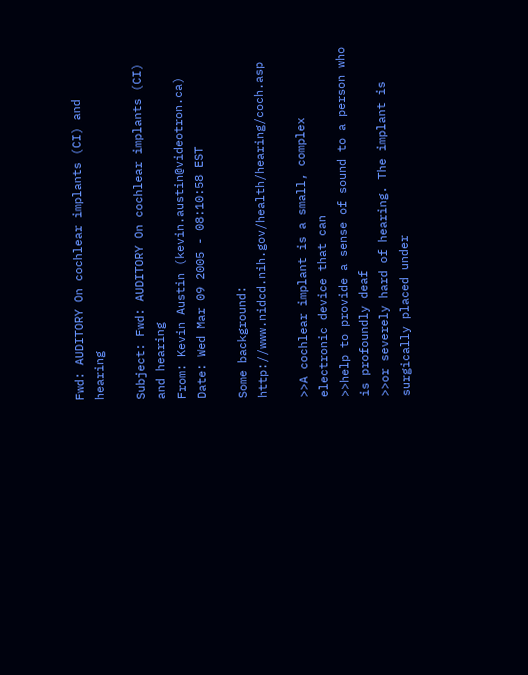Fwd: AUDITORY On cochlear implants (CI) and hearing

Subject: Fwd: AUDITORY On cochlear implants (CI) and hearing
From: Kevin Austin (kevin.austin@videotron.ca)
Date: Wed Mar 09 2005 - 08:10:58 EST

Some background: http://www.nidcd.nih.gov/health/hearing/coch.asp

>>A cochlear implant is a small, complex electronic device that can
>>help to provide a sense of sound to a person who is profoundly deaf
>>or severely hard of hearing. The implant is surgically placed under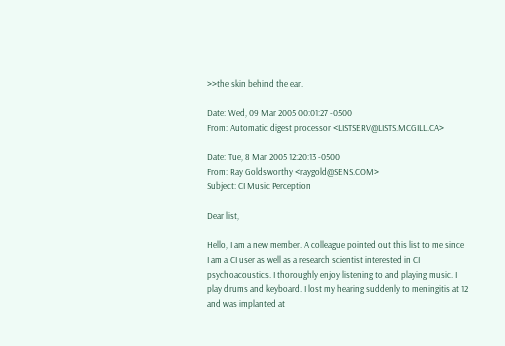>>the skin behind the ear.

Date: Wed, 09 Mar 2005 00:01:27 -0500
From: Automatic digest processor <LISTSERV@LISTS.MCGILL.CA>

Date: Tue, 8 Mar 2005 12:20:13 -0500
From: Ray Goldsworthy <raygold@SENS.COM>
Subject: CI Music Perception

Dear list,

Hello, I am a new member. A colleague pointed out this list to me since
I am a CI user as well as a research scientist interested in CI
psychoacoustics. I thoroughly enjoy listening to and playing music. I
play drums and keyboard. I lost my hearing suddenly to meningitis at 12
and was implanted at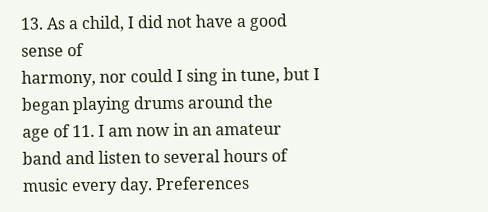13. As a child, I did not have a good sense of
harmony, nor could I sing in tune, but I began playing drums around the
age of 11. I am now in an amateur band and listen to several hours of
music every day. Preferences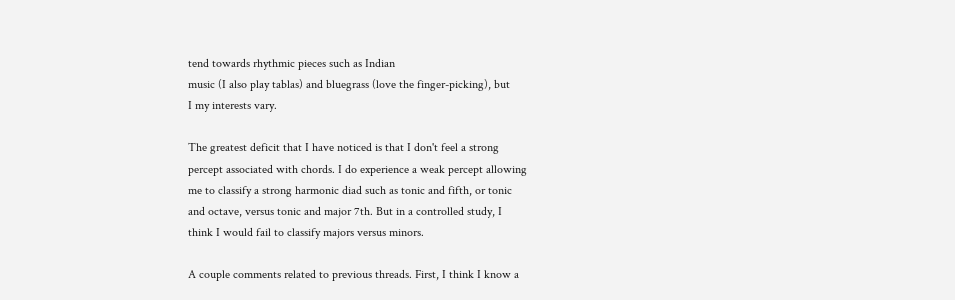tend towards rhythmic pieces such as Indian
music (I also play tablas) and bluegrass (love the finger-picking), but
I my interests vary.

The greatest deficit that I have noticed is that I don't feel a strong
percept associated with chords. I do experience a weak percept allowing
me to classify a strong harmonic diad such as tonic and fifth, or tonic
and octave, versus tonic and major 7th. But in a controlled study, I
think I would fail to classify majors versus minors.

A couple comments related to previous threads. First, I think I know a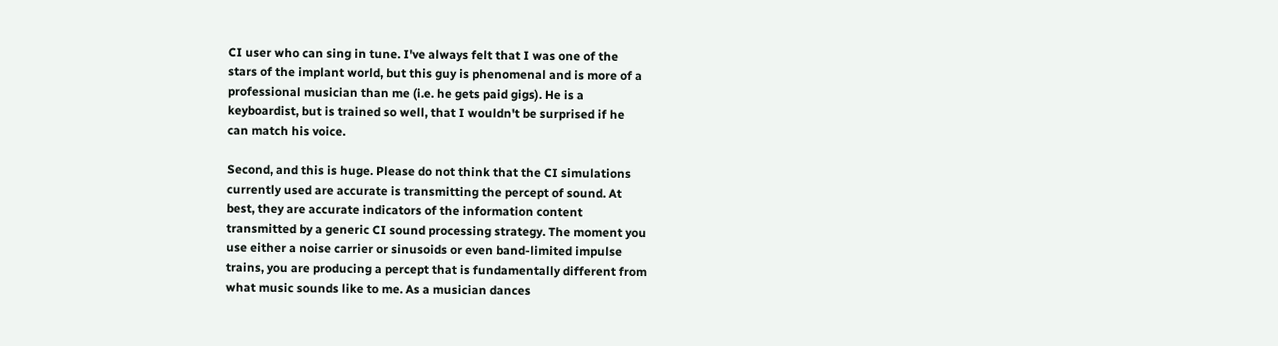CI user who can sing in tune. I've always felt that I was one of the
stars of the implant world, but this guy is phenomenal and is more of a
professional musician than me (i.e. he gets paid gigs). He is a
keyboardist, but is trained so well, that I wouldn't be surprised if he
can match his voice.

Second, and this is huge. Please do not think that the CI simulations
currently used are accurate is transmitting the percept of sound. At
best, they are accurate indicators of the information content
transmitted by a generic CI sound processing strategy. The moment you
use either a noise carrier or sinusoids or even band-limited impulse
trains, you are producing a percept that is fundamentally different from
what music sounds like to me. As a musician dances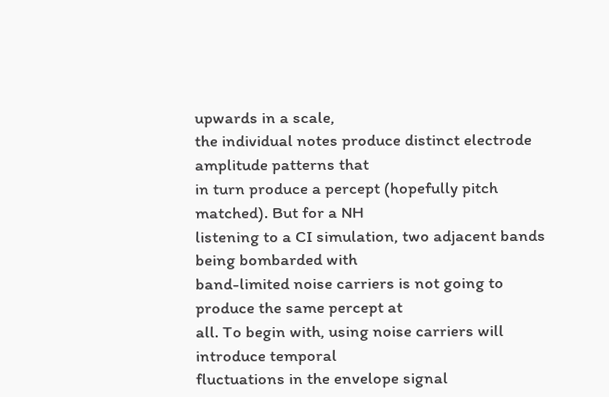upwards in a scale,
the individual notes produce distinct electrode amplitude patterns that
in turn produce a percept (hopefully pitch matched). But for a NH
listening to a CI simulation, two adjacent bands being bombarded with
band-limited noise carriers is not going to produce the same percept at
all. To begin with, using noise carriers will introduce temporal
fluctuations in the envelope signal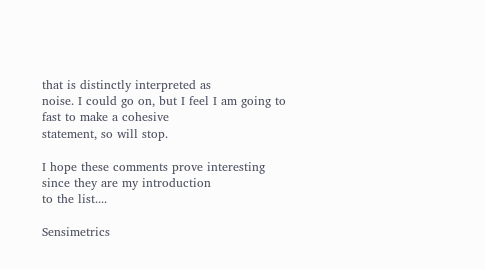that is distinctly interpreted as
noise. I could go on, but I feel I am going to fast to make a cohesive
statement, so will stop.

I hope these comments prove interesting since they are my introduction
to the list....

Sensimetrics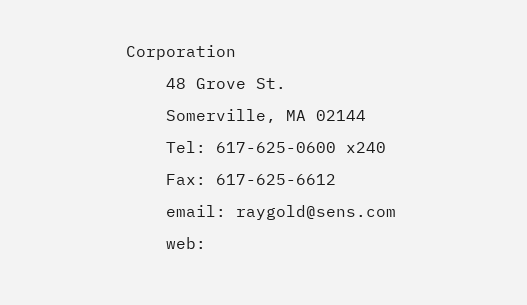Corporation
    48 Grove St.
    Somerville, MA 02144
    Tel: 617-625-0600 x240
    Fax: 617-625-6612
    email: raygold@sens.com
    web: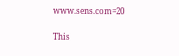www.sens.com=20

This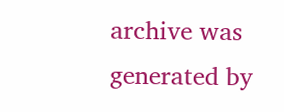archive was generated by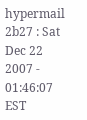hypermail 2b27 : Sat Dec 22 2007 - 01:46:07 EST